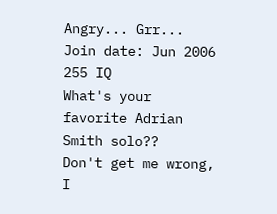Angry... Grr...
Join date: Jun 2006
255 IQ
What's your favorite Adrian Smith solo??
Don't get me wrong, I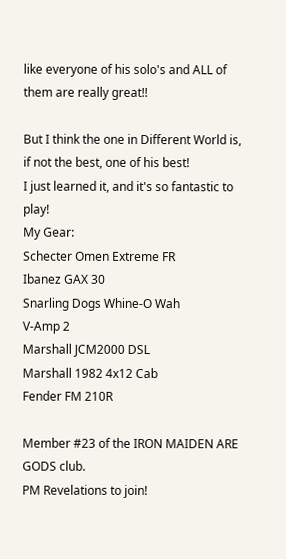like everyone of his solo's and ALL of them are really great!!

But I think the one in Different World is, if not the best, one of his best!
I just learned it, and it's so fantastic to play!
My Gear:
Schecter Omen Extreme FR
Ibanez GAX 30
Snarling Dogs Whine-O Wah
V-Amp 2
Marshall JCM2000 DSL
Marshall 1982 4x12 Cab
Fender FM 210R

Member #23 of the IRON MAIDEN ARE GODS club.
PM Revelations to join!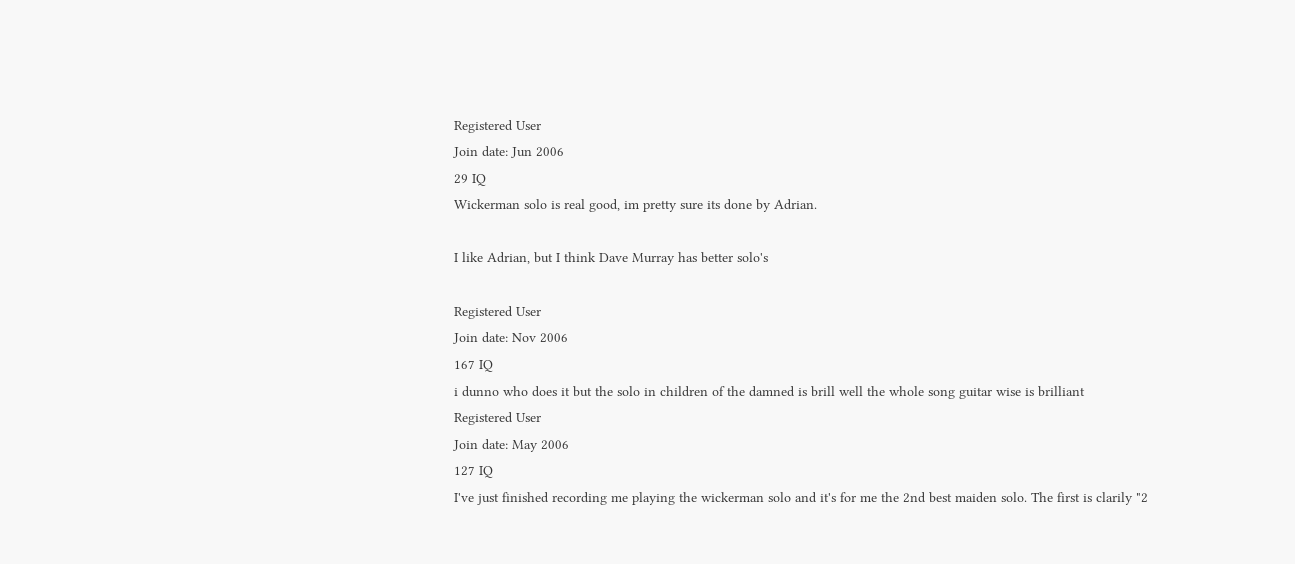Registered User
Join date: Jun 2006
29 IQ
Wickerman solo is real good, im pretty sure its done by Adrian.

I like Adrian, but I think Dave Murray has better solo's

Registered User
Join date: Nov 2006
167 IQ
i dunno who does it but the solo in children of the damned is brill well the whole song guitar wise is brilliant
Registered User
Join date: May 2006
127 IQ
I've just finished recording me playing the wickerman solo and it's for me the 2nd best maiden solo. The first is clarily "2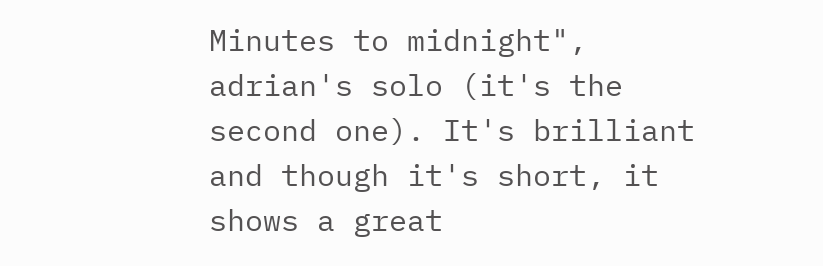Minutes to midnight", adrian's solo (it's the second one). It's brilliant and though it's short, it shows a great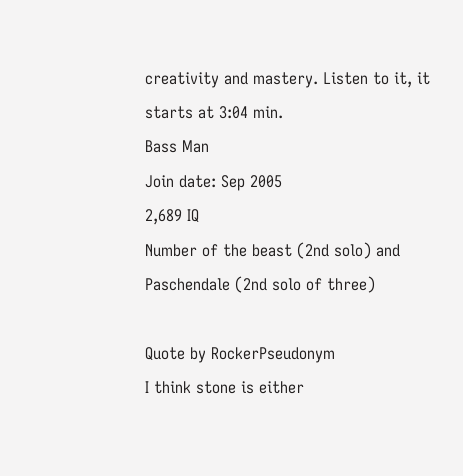creativity and mastery. Listen to it, it starts at 3:04 min.
Bass Man
Join date: Sep 2005
2,689 IQ
Number of the beast (2nd solo) and Paschendale (2nd solo of three)

Quote by RockerPseudonym
I think stone is either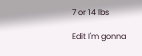7 or 14 lbs

Edit I'm gonna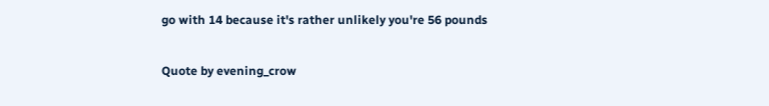go with 14 because it's rather unlikely you're 56 pounds

Quote by evening_crow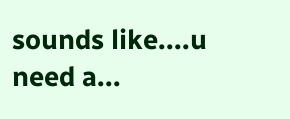sounds like....u need a...